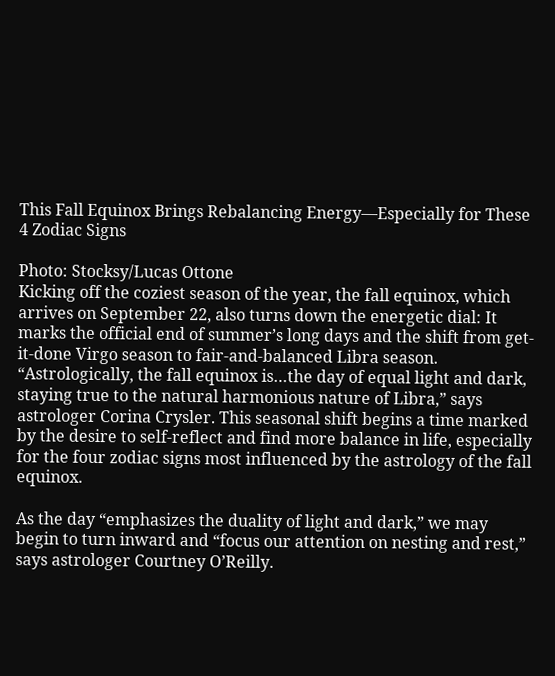This Fall Equinox Brings Rebalancing Energy—Especially for These 4 Zodiac Signs

Photo: Stocksy/Lucas Ottone
Kicking off the coziest season of the year, the fall equinox, which arrives on September 22, also turns down the energetic dial: It marks the official end of summer’s long days and the shift from get-it-done Virgo season to fair-and-balanced Libra season. “Astrologically, the fall equinox is…the day of equal light and dark, staying true to the natural harmonious nature of Libra,” says astrologer Corina Crysler. This seasonal shift begins a time marked by the desire to self-reflect and find more balance in life, especially for the four zodiac signs most influenced by the astrology of the fall equinox.

As the day “emphasizes the duality of light and dark,” we may begin to turn inward and “focus our attention on nesting and rest,” says astrologer Courtney O’Reilly.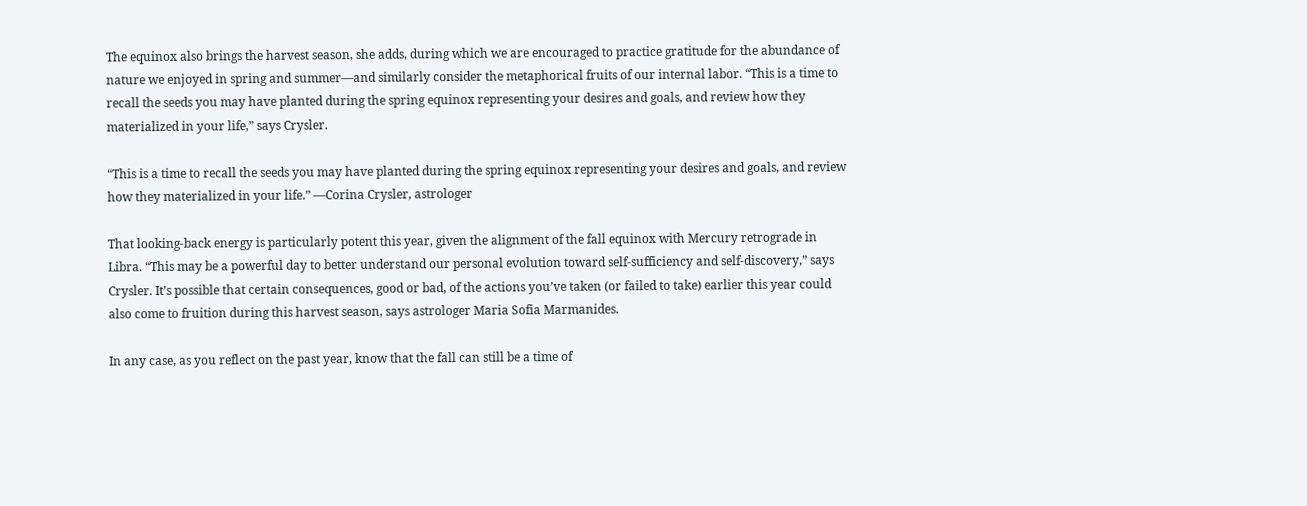The equinox also brings the harvest season, she adds, during which we are encouraged to practice gratitude for the abundance of nature we enjoyed in spring and summer—and similarly consider the metaphorical fruits of our internal labor. “This is a time to recall the seeds you may have planted during the spring equinox representing your desires and goals, and review how they materialized in your life,” says Crysler.

“This is a time to recall the seeds you may have planted during the spring equinox representing your desires and goals, and review how they materialized in your life.” —Corina Crysler, astrologer

That looking-back energy is particularly potent this year, given the alignment of the fall equinox with Mercury retrograde in Libra. “This may be a powerful day to better understand our personal evolution toward self-sufficiency and self-discovery,” says Crysler. It’s possible that certain consequences, good or bad, of the actions you’ve taken (or failed to take) earlier this year could also come to fruition during this harvest season, says astrologer Maria Sofia Marmanides.

In any case, as you reflect on the past year, know that the fall can still be a time of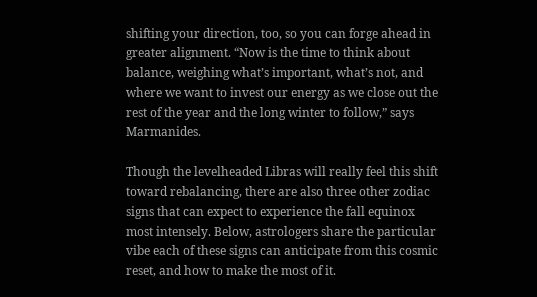shifting your direction, too, so you can forge ahead in greater alignment. “Now is the time to think about balance, weighing what’s important, what’s not, and where we want to invest our energy as we close out the rest of the year and the long winter to follow,” says Marmanides.

Though the levelheaded Libras will really feel this shift toward rebalancing, there are also three other zodiac signs that can expect to experience the fall equinox most intensely. Below, astrologers share the particular vibe each of these signs can anticipate from this cosmic reset, and how to make the most of it.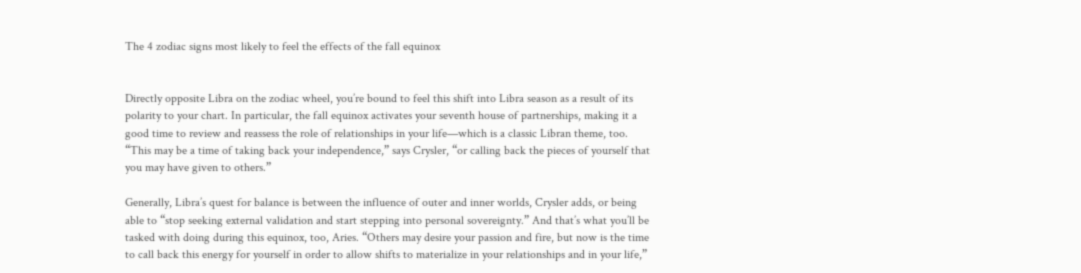The 4 zodiac signs most likely to feel the effects of the fall equinox


Directly opposite Libra on the zodiac wheel, you’re bound to feel this shift into Libra season as a result of its polarity to your chart. In particular, the fall equinox activates your seventh house of partnerships, making it a good time to review and reassess the role of relationships in your life—which is a classic Libran theme, too. “This may be a time of taking back your independence,” says Crysler, “or calling back the pieces of yourself that you may have given to others.”

Generally, Libra’s quest for balance is between the influence of outer and inner worlds, Crysler adds, or being able to “stop seeking external validation and start stepping into personal sovereignty.” And that’s what you’ll be tasked with doing during this equinox, too, Aries. “Others may desire your passion and fire, but now is the time to call back this energy for yourself in order to allow shifts to materialize in your relationships and in your life,”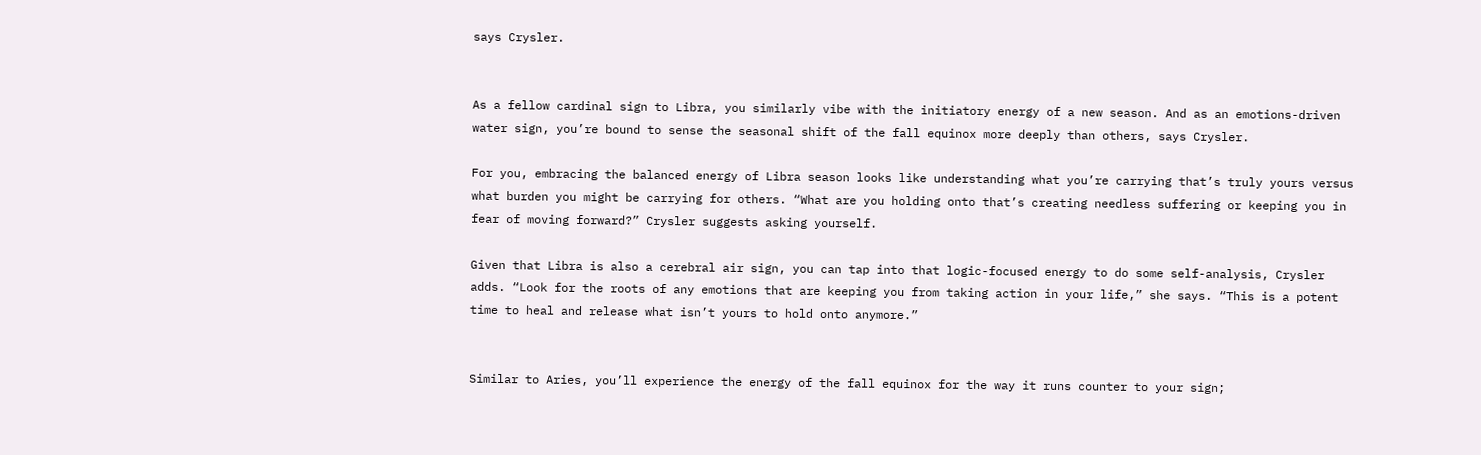says Crysler.


As a fellow cardinal sign to Libra, you similarly vibe with the initiatory energy of a new season. And as an emotions-driven water sign, you’re bound to sense the seasonal shift of the fall equinox more deeply than others, says Crysler.

For you, embracing the balanced energy of Libra season looks like understanding what you’re carrying that’s truly yours versus what burden you might be carrying for others. “What are you holding onto that’s creating needless suffering or keeping you in fear of moving forward?” Crysler suggests asking yourself.

Given that Libra is also a cerebral air sign, you can tap into that logic-focused energy to do some self-analysis, Crysler adds. “Look for the roots of any emotions that are keeping you from taking action in your life,” she says. “This is a potent time to heal and release what isn’t yours to hold onto anymore.”


Similar to Aries, you’ll experience the energy of the fall equinox for the way it runs counter to your sign;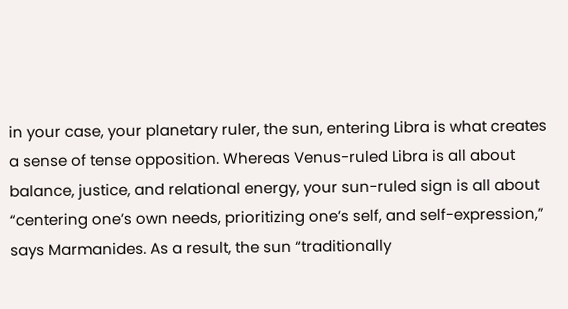in your case, your planetary ruler, the sun, entering Libra is what creates a sense of tense opposition. Whereas Venus-ruled Libra is all about balance, justice, and relational energy, your sun-ruled sign is all about “centering one’s own needs, prioritizing one’s self, and self-expression,” says Marmanides. As a result, the sun “traditionally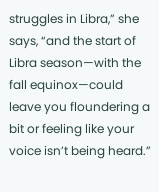struggles in Libra,” she says, “and the start of Libra season—with the fall equinox—could leave you floundering a bit or feeling like your voice isn’t being heard.”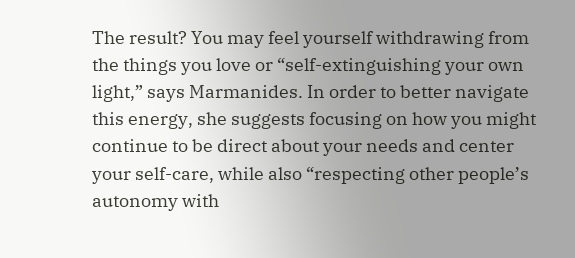The result? You may feel yourself withdrawing from the things you love or “self-extinguishing your own light,” says Marmanides. In order to better navigate this energy, she suggests focusing on how you might continue to be direct about your needs and center your self-care, while also “respecting other people’s autonomy with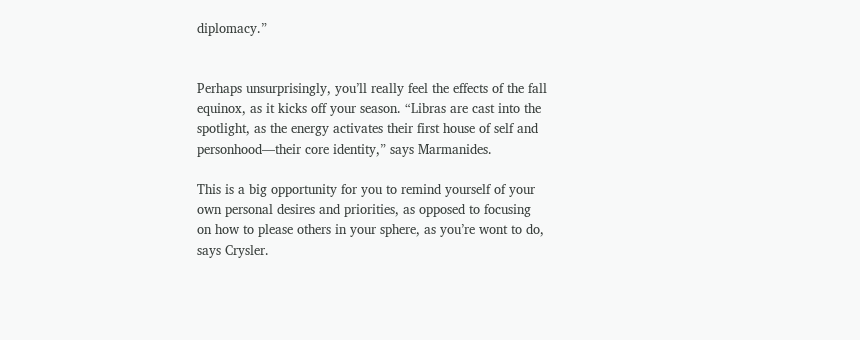diplomacy.”


Perhaps unsurprisingly, you’ll really feel the effects of the fall equinox, as it kicks off your season. “Libras are cast into the spotlight, as the energy activates their first house of self and personhood—their core identity,” says Marmanides.

This is a big opportunity for you to remind yourself of your own personal desires and priorities, as opposed to focusing on how to please others in your sphere, as you’re wont to do, says Crysler.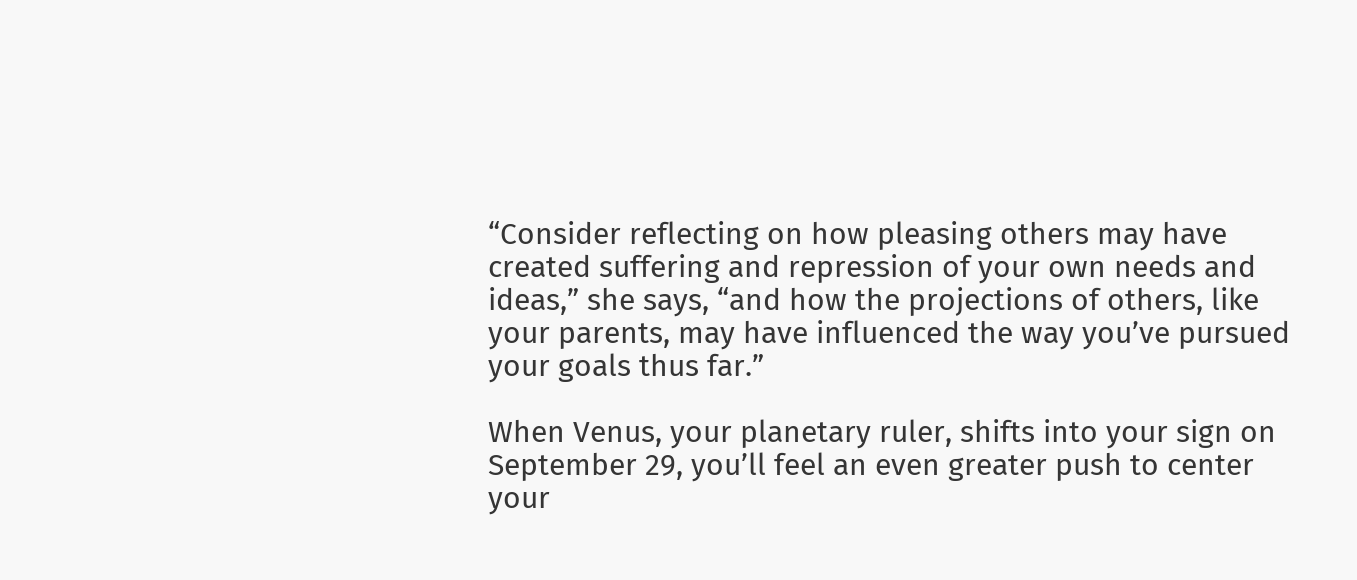“Consider reflecting on how pleasing others may have created suffering and repression of your own needs and ideas,” she says, “and how the projections of others, like your parents, may have influenced the way you’ve pursued your goals thus far.”

When Venus, your planetary ruler, shifts into your sign on September 29, you’ll feel an even greater push to center your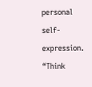personal self-expression. “Think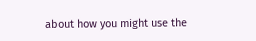about how you might use the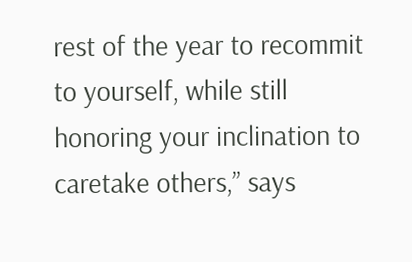rest of the year to recommit to yourself, while still honoring your inclination to caretake others,” says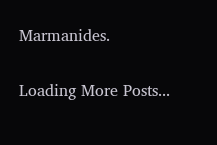Marmanides.

Loading More Posts...